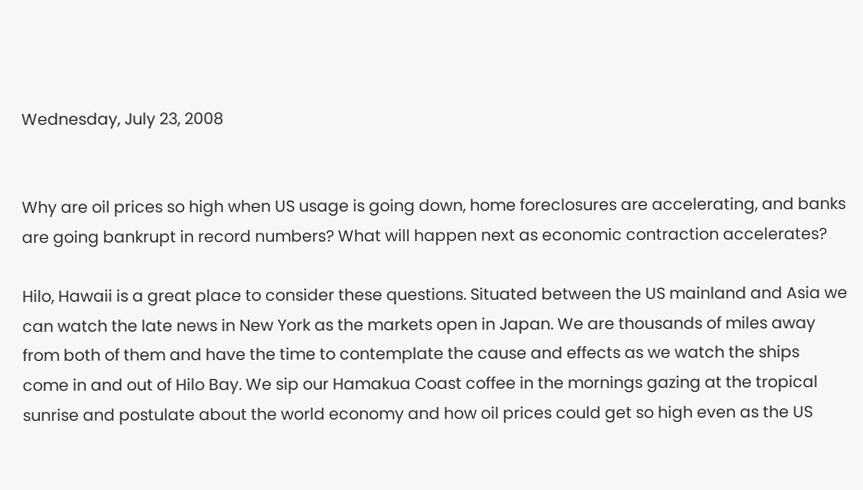Wednesday, July 23, 2008


Why are oil prices so high when US usage is going down, home foreclosures are accelerating, and banks are going bankrupt in record numbers? What will happen next as economic contraction accelerates?

Hilo, Hawaii is a great place to consider these questions. Situated between the US mainland and Asia we can watch the late news in New York as the markets open in Japan. We are thousands of miles away from both of them and have the time to contemplate the cause and effects as we watch the ships come in and out of Hilo Bay. We sip our Hamakua Coast coffee in the mornings gazing at the tropical sunrise and postulate about the world economy and how oil prices could get so high even as the US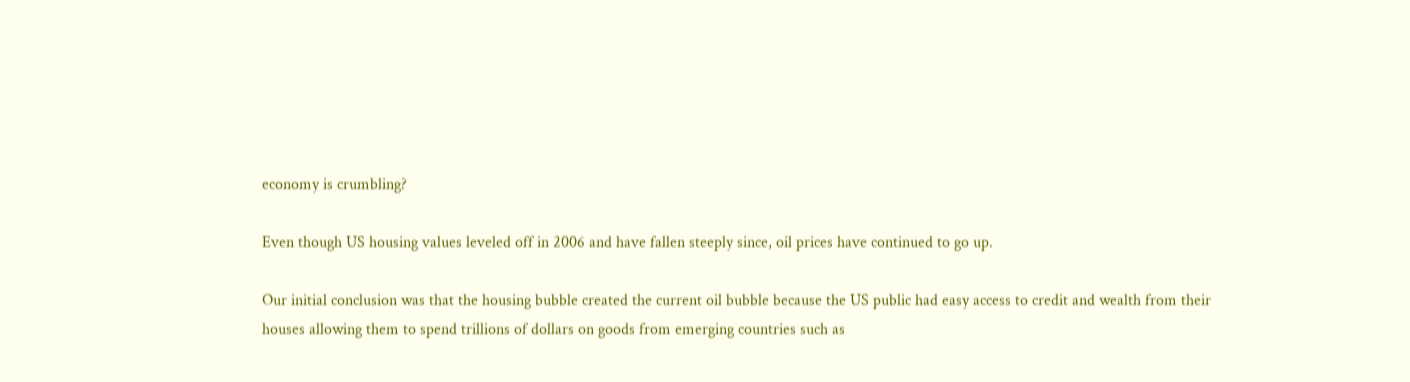economy is crumbling?

Even though US housing values leveled off in 2006 and have fallen steeply since, oil prices have continued to go up.

Our initial conclusion was that the housing bubble created the current oil bubble because the US public had easy access to credit and wealth from their houses allowing them to spend trillions of dollars on goods from emerging countries such as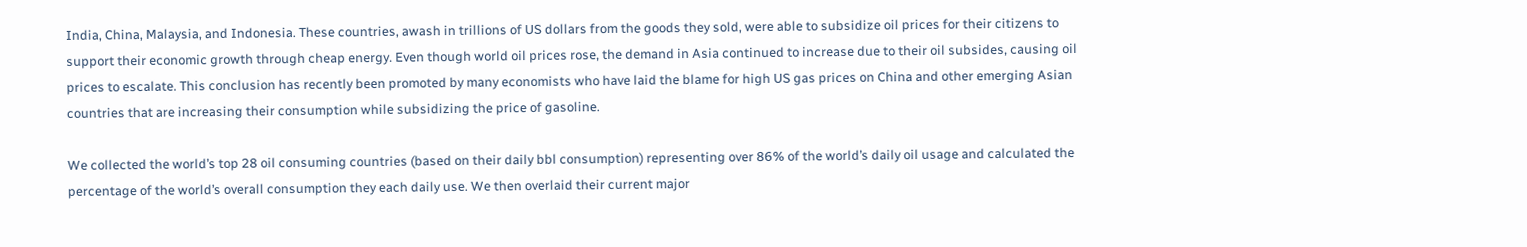India, China, Malaysia, and Indonesia. These countries, awash in trillions of US dollars from the goods they sold, were able to subsidize oil prices for their citizens to support their economic growth through cheap energy. Even though world oil prices rose, the demand in Asia continued to increase due to their oil subsides, causing oil prices to escalate. This conclusion has recently been promoted by many economists who have laid the blame for high US gas prices on China and other emerging Asian countries that are increasing their consumption while subsidizing the price of gasoline.

We collected the world’s top 28 oil consuming countries (based on their daily bbl consumption) representing over 86% of the world’s daily oil usage and calculated the percentage of the world’s overall consumption they each daily use. We then overlaid their current major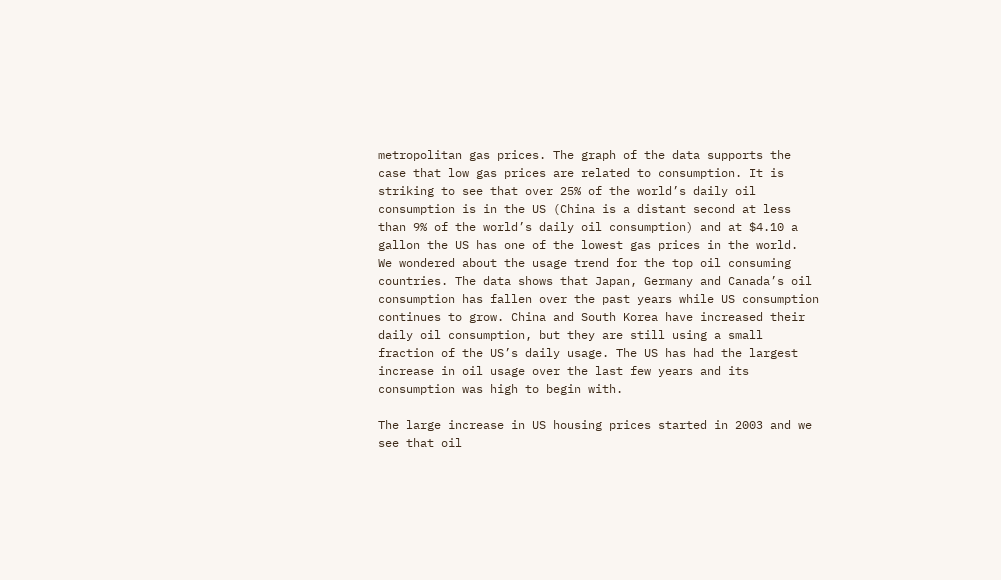metropolitan gas prices. The graph of the data supports the case that low gas prices are related to consumption. It is striking to see that over 25% of the world’s daily oil consumption is in the US (China is a distant second at less than 9% of the world’s daily oil consumption) and at $4.10 a gallon the US has one of the lowest gas prices in the world.
We wondered about the usage trend for the top oil consuming countries. The data shows that Japan, Germany and Canada’s oil consumption has fallen over the past years while US consumption continues to grow. China and South Korea have increased their daily oil consumption, but they are still using a small fraction of the US’s daily usage. The US has had the largest increase in oil usage over the last few years and its consumption was high to begin with.

The large increase in US housing prices started in 2003 and we see that oil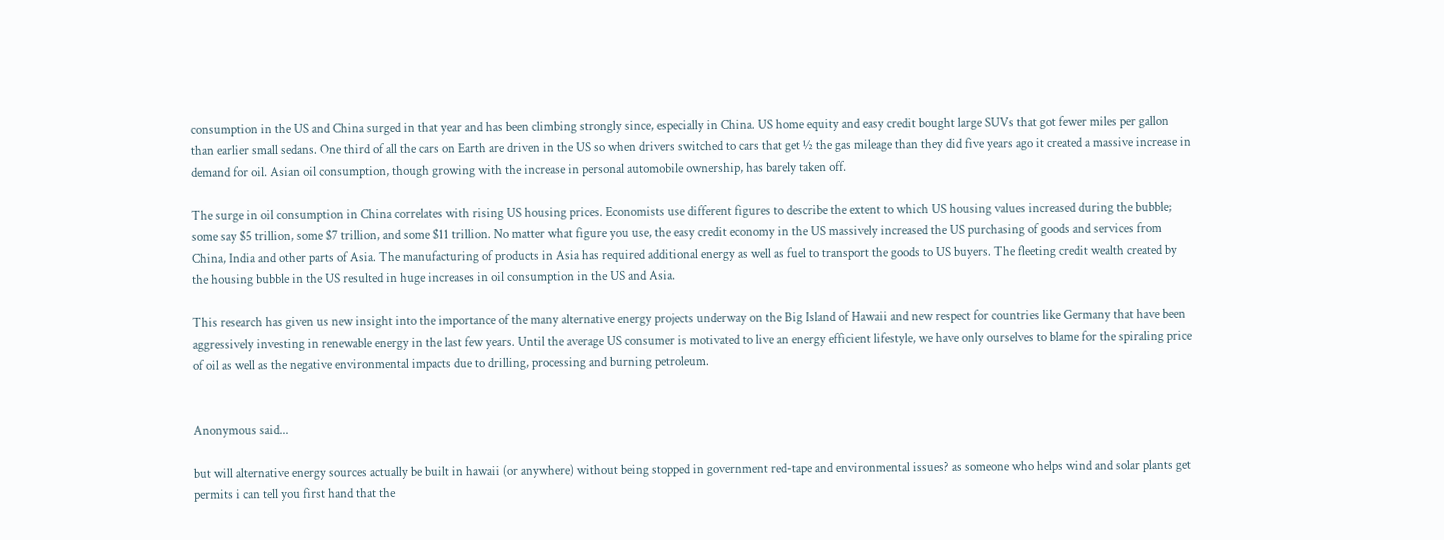consumption in the US and China surged in that year and has been climbing strongly since, especially in China. US home equity and easy credit bought large SUVs that got fewer miles per gallon than earlier small sedans. One third of all the cars on Earth are driven in the US so when drivers switched to cars that get ½ the gas mileage than they did five years ago it created a massive increase in demand for oil. Asian oil consumption, though growing with the increase in personal automobile ownership, has barely taken off.

The surge in oil consumption in China correlates with rising US housing prices. Economists use different figures to describe the extent to which US housing values increased during the bubble; some say $5 trillion, some $7 trillion, and some $11 trillion. No matter what figure you use, the easy credit economy in the US massively increased the US purchasing of goods and services from China, India and other parts of Asia. The manufacturing of products in Asia has required additional energy as well as fuel to transport the goods to US buyers. The fleeting credit wealth created by the housing bubble in the US resulted in huge increases in oil consumption in the US and Asia.

This research has given us new insight into the importance of the many alternative energy projects underway on the Big Island of Hawaii and new respect for countries like Germany that have been aggressively investing in renewable energy in the last few years. Until the average US consumer is motivated to live an energy efficient lifestyle, we have only ourselves to blame for the spiraling price of oil as well as the negative environmental impacts due to drilling, processing and burning petroleum.


Anonymous said...

but will alternative energy sources actually be built in hawaii (or anywhere) without being stopped in government red-tape and environmental issues? as someone who helps wind and solar plants get permits i can tell you first hand that the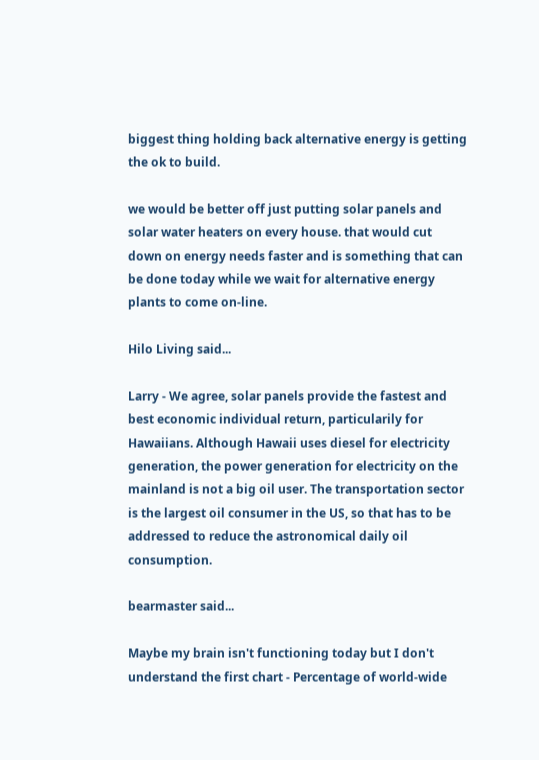biggest thing holding back alternative energy is getting the ok to build.

we would be better off just putting solar panels and solar water heaters on every house. that would cut down on energy needs faster and is something that can be done today while we wait for alternative energy plants to come on-line.

Hilo Living said...

Larry - We agree, solar panels provide the fastest and best economic individual return, particularily for Hawaiians. Although Hawaii uses diesel for electricity generation, the power generation for electricity on the mainland is not a big oil user. The transportation sector is the largest oil consumer in the US, so that has to be addressed to reduce the astronomical daily oil consumption.

bearmaster said...

Maybe my brain isn't functioning today but I don't understand the first chart - Percentage of world-wide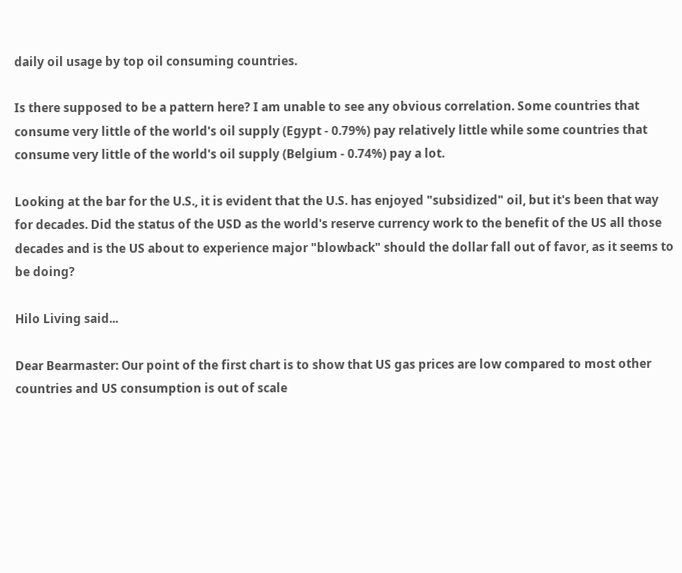daily oil usage by top oil consuming countries.

Is there supposed to be a pattern here? I am unable to see any obvious correlation. Some countries that consume very little of the world's oil supply (Egypt - 0.79%) pay relatively little while some countries that consume very little of the world's oil supply (Belgium - 0.74%) pay a lot.

Looking at the bar for the U.S., it is evident that the U.S. has enjoyed "subsidized" oil, but it's been that way for decades. Did the status of the USD as the world's reserve currency work to the benefit of the US all those decades and is the US about to experience major "blowback" should the dollar fall out of favor, as it seems to be doing?

Hilo Living said...

Dear Bearmaster: Our point of the first chart is to show that US gas prices are low compared to most other countries and US consumption is out of scale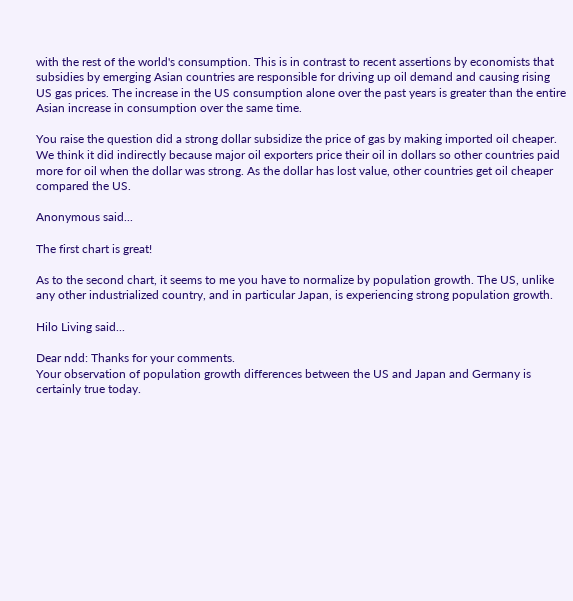with the rest of the world's consumption. This is in contrast to recent assertions by economists that subsidies by emerging Asian countries are responsible for driving up oil demand and causing rising US gas prices. The increase in the US consumption alone over the past years is greater than the entire Asian increase in consumption over the same time.

You raise the question did a strong dollar subsidize the price of gas by making imported oil cheaper. We think it did indirectly because major oil exporters price their oil in dollars so other countries paid more for oil when the dollar was strong. As the dollar has lost value, other countries get oil cheaper compared the US.

Anonymous said...

The first chart is great!

As to the second chart, it seems to me you have to normalize by population growth. The US, unlike any other industrialized country, and in particular Japan, is experiencing strong population growth.

Hilo Living said...

Dear ndd: Thanks for your comments.
Your observation of population growth differences between the US and Japan and Germany is certainly true today.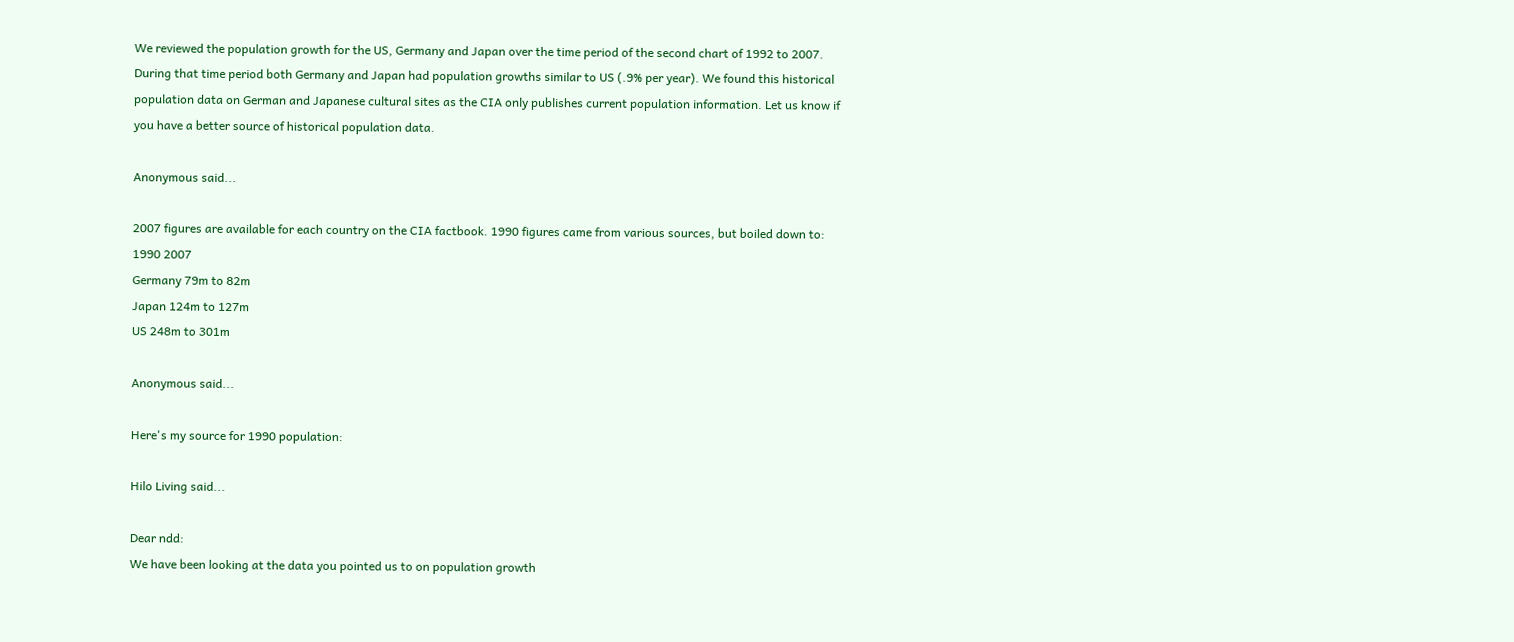We reviewed the population growth for the US, Germany and Japan over the time period of the second chart of 1992 to 2007. During that time period both Germany and Japan had population growths similar to US (.9% per year). We found this historical population data on German and Japanese cultural sites as the CIA only publishes current population information. Let us know if you have a better source of historical population data.

Anonymous said...

2007 figures are available for each country on the CIA factbook. 1990 figures came from various sources, but boiled down to:
1990 2007
Germany 79m to 82m
Japan 124m to 127m
US 248m to 301m

Anonymous said...

Here's my source for 1990 population:

Hilo Living said...

Dear ndd:
We have been looking at the data you pointed us to on population growth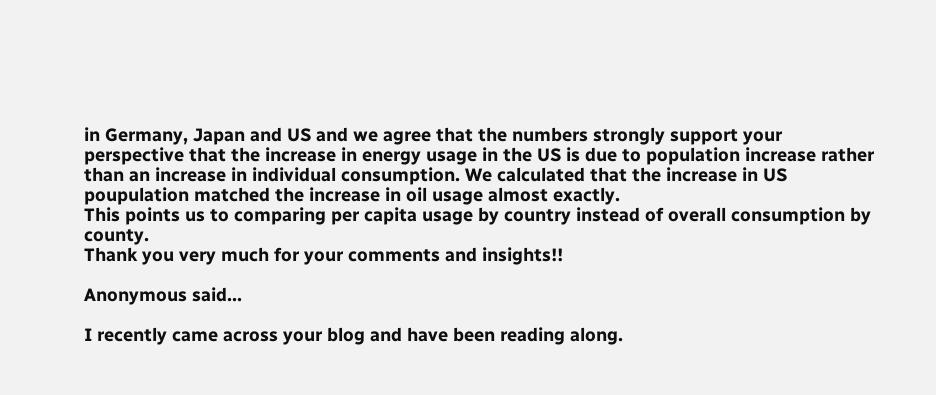in Germany, Japan and US and we agree that the numbers strongly support your perspective that the increase in energy usage in the US is due to population increase rather than an increase in individual consumption. We calculated that the increase in US poupulation matched the increase in oil usage almost exactly.
This points us to comparing per capita usage by country instead of overall consumption by county.
Thank you very much for your comments and insights!!

Anonymous said...

I recently came across your blog and have been reading along.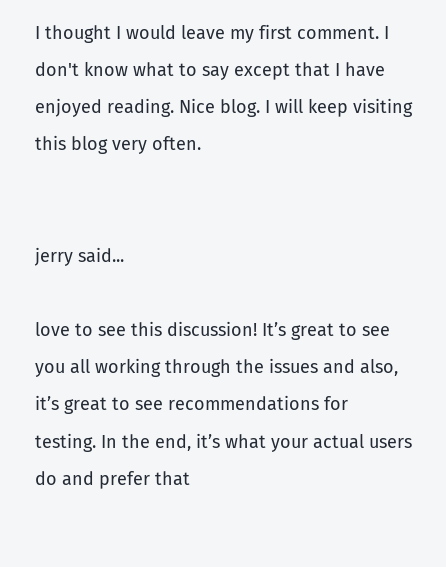I thought I would leave my first comment. I don't know what to say except that I have enjoyed reading. Nice blog. I will keep visiting this blog very often.


jerry said...

love to see this discussion! It’s great to see you all working through the issues and also, it’s great to see recommendations for testing. In the end, it’s what your actual users do and prefer that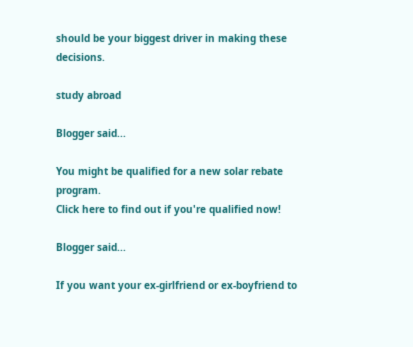should be your biggest driver in making these decisions.

study abroad

Blogger said...

You might be qualified for a new solar rebate program.
Click here to find out if you're qualified now!

Blogger said...

If you want your ex-girlfriend or ex-boyfriend to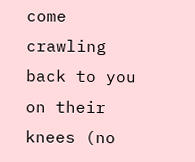come crawling back to you on their knees (no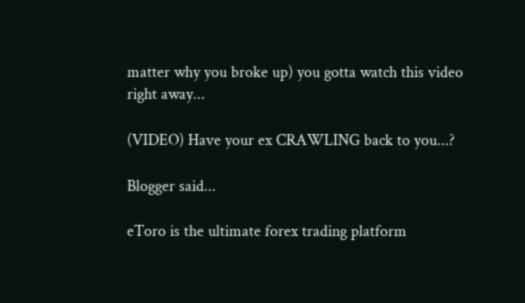matter why you broke up) you gotta watch this video
right away...

(VIDEO) Have your ex CRAWLING back to you...?

Blogger said...

eToro is the ultimate forex trading platform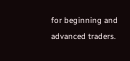for beginning and advanced traders.